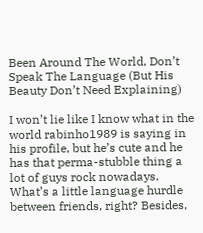Been Around The World, Don’t Speak The Language (But His Beauty Don’t Need Explaining)

I won’t lie like I know what in the world rabinho1989 is saying in his profile, but he’s cute and he has that perma-stubble thing a lot of guys rock nowadays. What’s a little language hurdle between friends, right? Besides,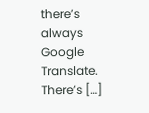there’s always Google Translate. There’s […]